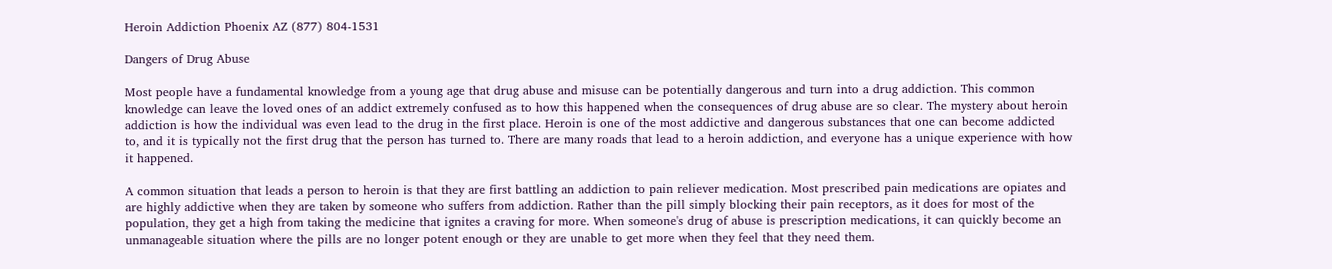Heroin Addiction Phoenix AZ (877) 804-1531

Dangers of Drug Abuse

Most people have a fundamental knowledge from a young age that drug abuse and misuse can be potentially dangerous and turn into a drug addiction. This common knowledge can leave the loved ones of an addict extremely confused as to how this happened when the consequences of drug abuse are so clear. The mystery about heroin addiction is how the individual was even lead to the drug in the first place. Heroin is one of the most addictive and dangerous substances that one can become addicted to, and it is typically not the first drug that the person has turned to. There are many roads that lead to a heroin addiction, and everyone has a unique experience with how it happened.

A common situation that leads a person to heroin is that they are first battling an addiction to pain reliever medication. Most prescribed pain medications are opiates and are highly addictive when they are taken by someone who suffers from addiction. Rather than the pill simply blocking their pain receptors, as it does for most of the population, they get a high from taking the medicine that ignites a craving for more. When someone's drug of abuse is prescription medications, it can quickly become an unmanageable situation where the pills are no longer potent enough or they are unable to get more when they feel that they need them.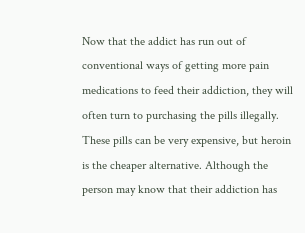Now that the addict has run out of conventional ways of getting more pain medications to feed their addiction, they will often turn to purchasing the pills illegally. These pills can be very expensive, but heroin is the cheaper alternative. Although the person may know that their addiction has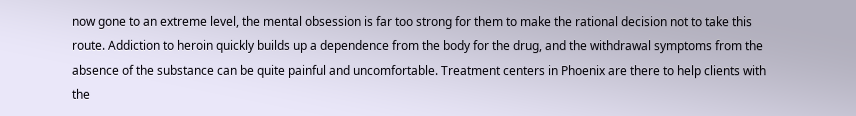now gone to an extreme level, the mental obsession is far too strong for them to make the rational decision not to take this route. Addiction to heroin quickly builds up a dependence from the body for the drug, and the withdrawal symptoms from the absence of the substance can be quite painful and uncomfortable. Treatment centers in Phoenix are there to help clients with the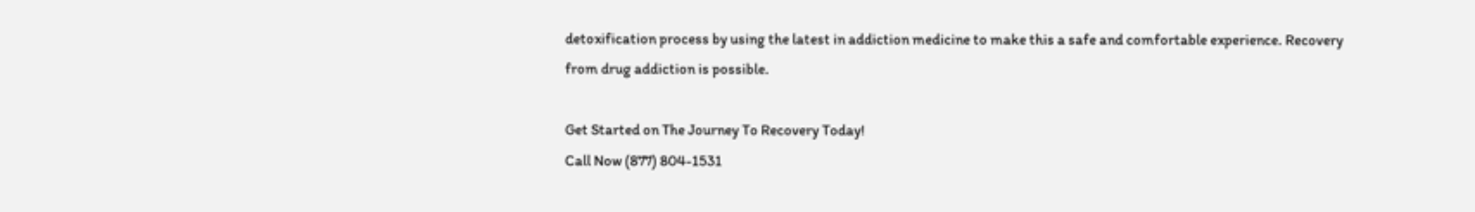detoxification process by using the latest in addiction medicine to make this a safe and comfortable experience. Recovery from drug addiction is possible.

Get Started on The Journey To Recovery Today!
Call Now (877) 804-1531